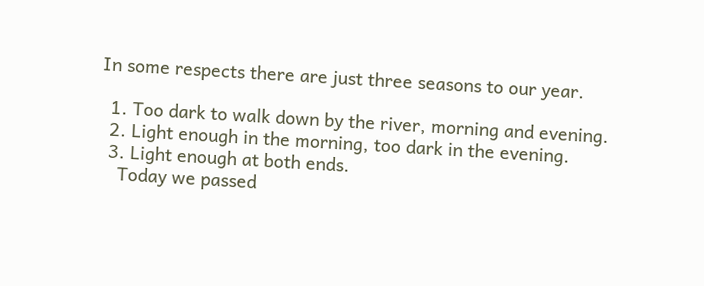In some respects there are just three seasons to our year.

  1. Too dark to walk down by the river, morning and evening.
  2. Light enough in the morning, too dark in the evening.
  3. Light enough at both ends.
    Today we passed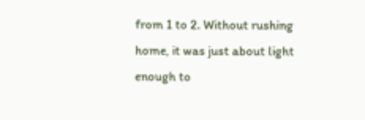from 1 to 2. Without rushing home, it was just about light enough to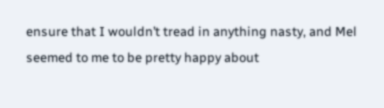ensure that I wouldn’t tread in anything nasty, and Mel seemed to me to be pretty happy about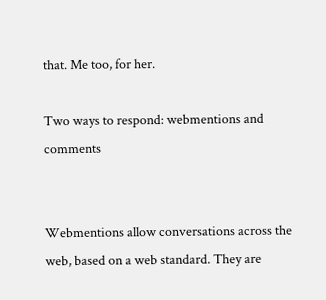that. Me too, for her.

Two ways to respond: webmentions and comments


Webmentions allow conversations across the web, based on a web standard. They are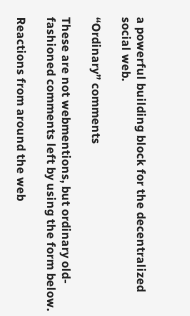a powerful building block for the decentralized social web.

“Ordinary” comments

These are not webmentions, but ordinary old-fashioned comments left by using the form below.

Reactions from around the web